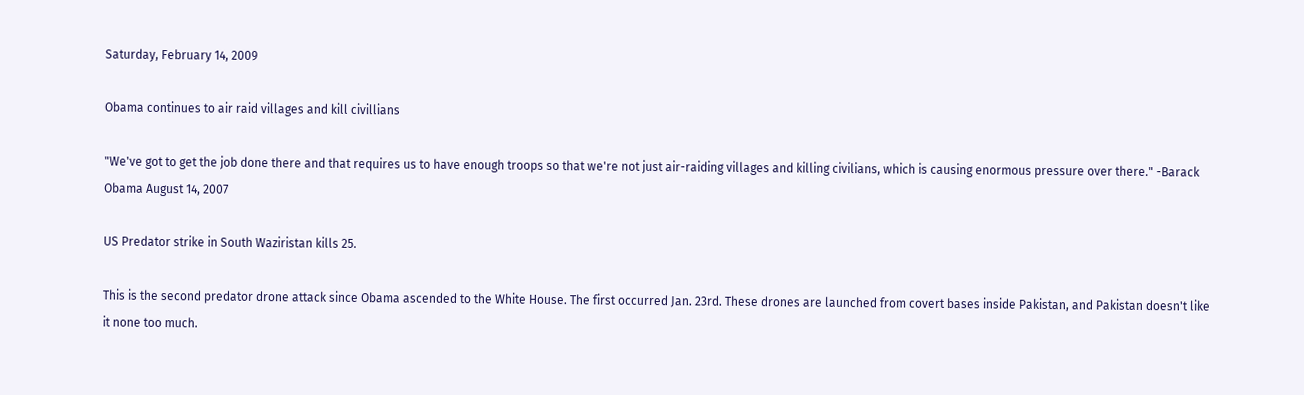Saturday, February 14, 2009

Obama continues to air raid villages and kill civillians

"We've got to get the job done there and that requires us to have enough troops so that we're not just air-raiding villages and killing civilians, which is causing enormous pressure over there." -Barack Obama August 14, 2007

US Predator strike in South Waziristan kills 25.

This is the second predator drone attack since Obama ascended to the White House. The first occurred Jan. 23rd. These drones are launched from covert bases inside Pakistan, and Pakistan doesn't like it none too much.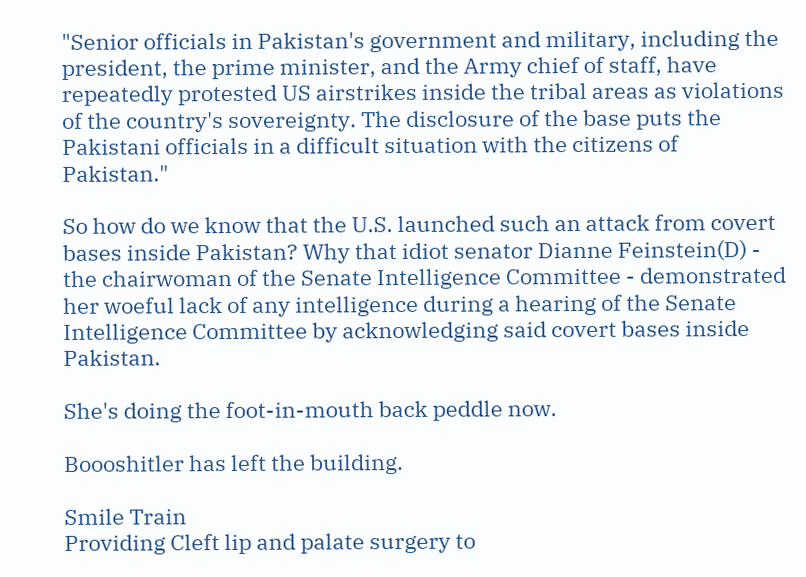"Senior officials in Pakistan's government and military, including the president, the prime minister, and the Army chief of staff, have repeatedly protested US airstrikes inside the tribal areas as violations of the country's sovereignty. The disclosure of the base puts the Pakistani officials in a difficult situation with the citizens of Pakistan."

So how do we know that the U.S. launched such an attack from covert bases inside Pakistan? Why that idiot senator Dianne Feinstein(D) - the chairwoman of the Senate Intelligence Committee - demonstrated her woeful lack of any intelligence during a hearing of the Senate Intelligence Committee by acknowledging said covert bases inside Pakistan.

She's doing the foot-in-mouth back peddle now.

Boooshitler has left the building.

Smile Train
Providing Cleft lip and palate surgery to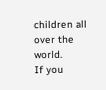children all over the world.
If you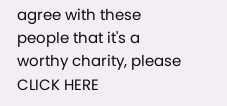agree with these people that it's a worthy charity, please CLICK HERE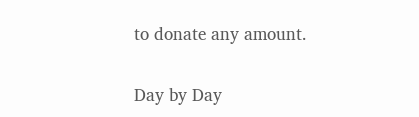to donate any amount.

Day by Day